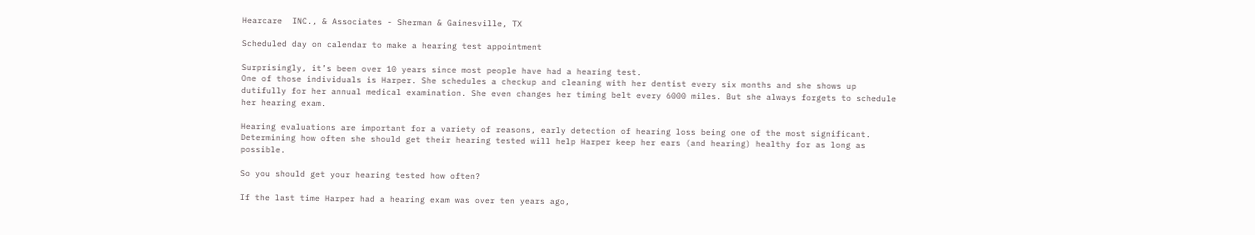Hearcare  INC., & Associates - Sherman & Gainesville, TX

Scheduled day on calendar to make a hearing test appointment

Surprisingly, it’s been over 10 years since most people have had a hearing test.
One of those individuals is Harper. She schedules a checkup and cleaning with her dentist every six months and she shows up dutifully for her annual medical examination. She even changes her timing belt every 6000 miles. But she always forgets to schedule her hearing exam.

Hearing evaluations are important for a variety of reasons, early detection of hearing loss being one of the most significant. Determining how often she should get their hearing tested will help Harper keep her ears (and hearing) healthy for as long as possible.

So you should get your hearing tested how often?

If the last time Harper had a hearing exam was over ten years ago,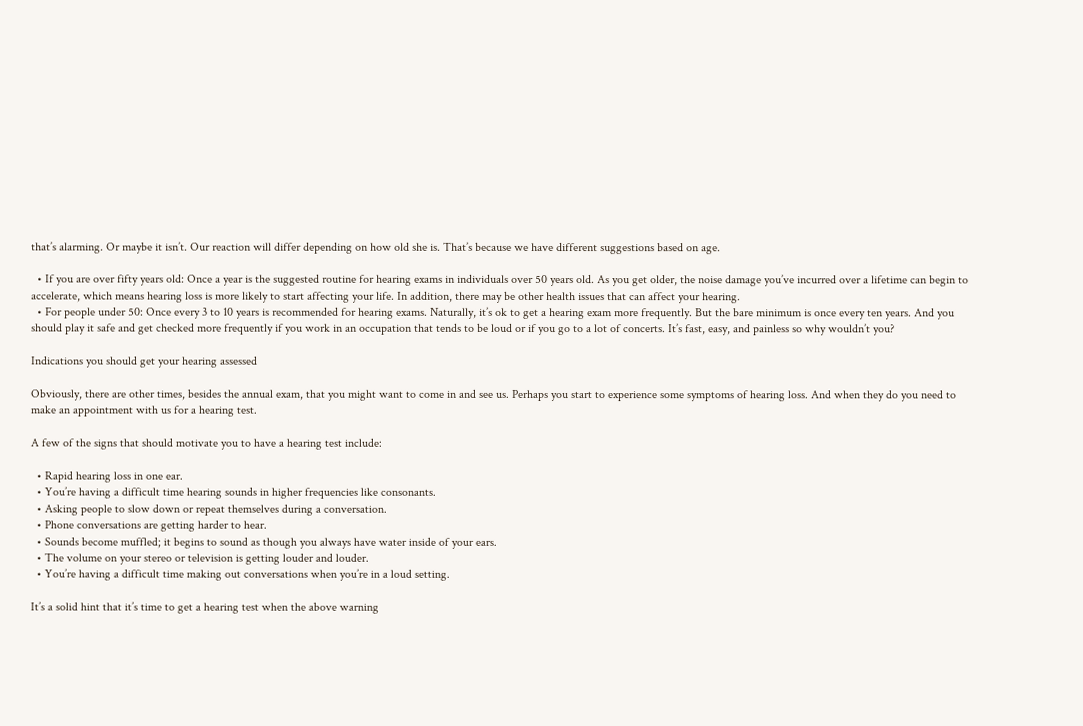that’s alarming. Or maybe it isn’t. Our reaction will differ depending on how old she is. That’s because we have different suggestions based on age.

  • If you are over fifty years old: Once a year is the suggested routine for hearing exams in individuals over 50 years old. As you get older, the noise damage you’ve incurred over a lifetime can begin to accelerate, which means hearing loss is more likely to start affecting your life. In addition, there may be other health issues that can affect your hearing.
  • For people under 50: Once every 3 to 10 years is recommended for hearing exams. Naturally, it’s ok to get a hearing exam more frequently. But the bare minimum is once every ten years. And you should play it safe and get checked more frequently if you work in an occupation that tends to be loud or if you go to a lot of concerts. It’s fast, easy, and painless so why wouldn’t you?

Indications you should get your hearing assessed

Obviously, there are other times, besides the annual exam, that you might want to come in and see us. Perhaps you start to experience some symptoms of hearing loss. And when they do you need to make an appointment with us for a hearing test.

A few of the signs that should motivate you to have a hearing test include:

  • Rapid hearing loss in one ear.
  • You’re having a difficult time hearing sounds in higher frequencies like consonants.
  • Asking people to slow down or repeat themselves during a conversation.
  • Phone conversations are getting harder to hear.
  • Sounds become muffled; it begins to sound as though you always have water inside of your ears.
  • The volume on your stereo or television is getting louder and louder.
  • You’re having a difficult time making out conversations when you’re in a loud setting.

It’s a solid hint that it’s time to get a hearing test when the above warning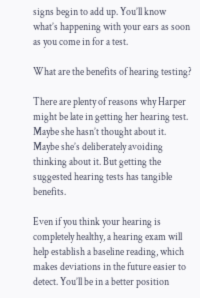signs begin to add up. You’ll know what’s happening with your ears as soon as you come in for a test.

What are the benefits of hearing testing?

There are plenty of reasons why Harper might be late in getting her hearing test.
Maybe she hasn’t thought about it.
Maybe she’s deliberately avoiding thinking about it. But getting the suggested hearing tests has tangible benefits.

Even if you think your hearing is completely healthy, a hearing exam will help establish a baseline reading, which makes deviations in the future easier to detect. You’ll be in a better position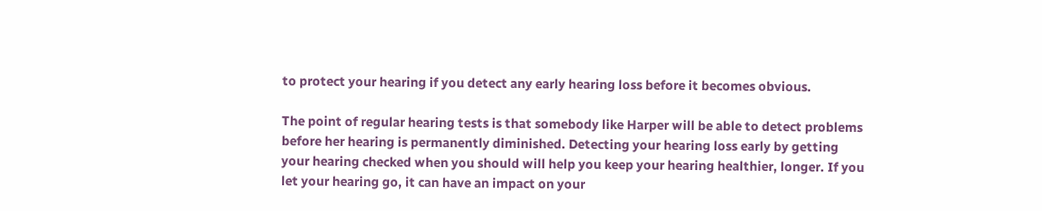to protect your hearing if you detect any early hearing loss before it becomes obvious.

The point of regular hearing tests is that somebody like Harper will be able to detect problems before her hearing is permanently diminished. Detecting your hearing loss early by getting your hearing checked when you should will help you keep your hearing healthier, longer. If you let your hearing go, it can have an impact on your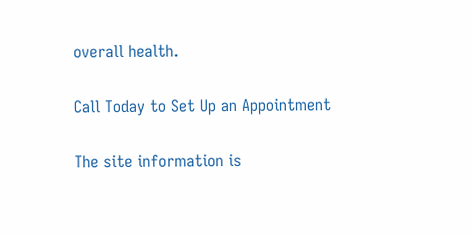overall health.

Call Today to Set Up an Appointment

The site information is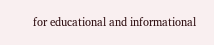for educational and informational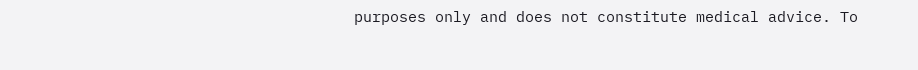purposes only and does not constitute medical advice. To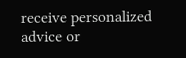receive personalized advice or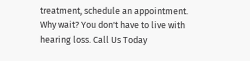treatment, schedule an appointment.
Why wait? You don't have to live with hearing loss. Call Us Today